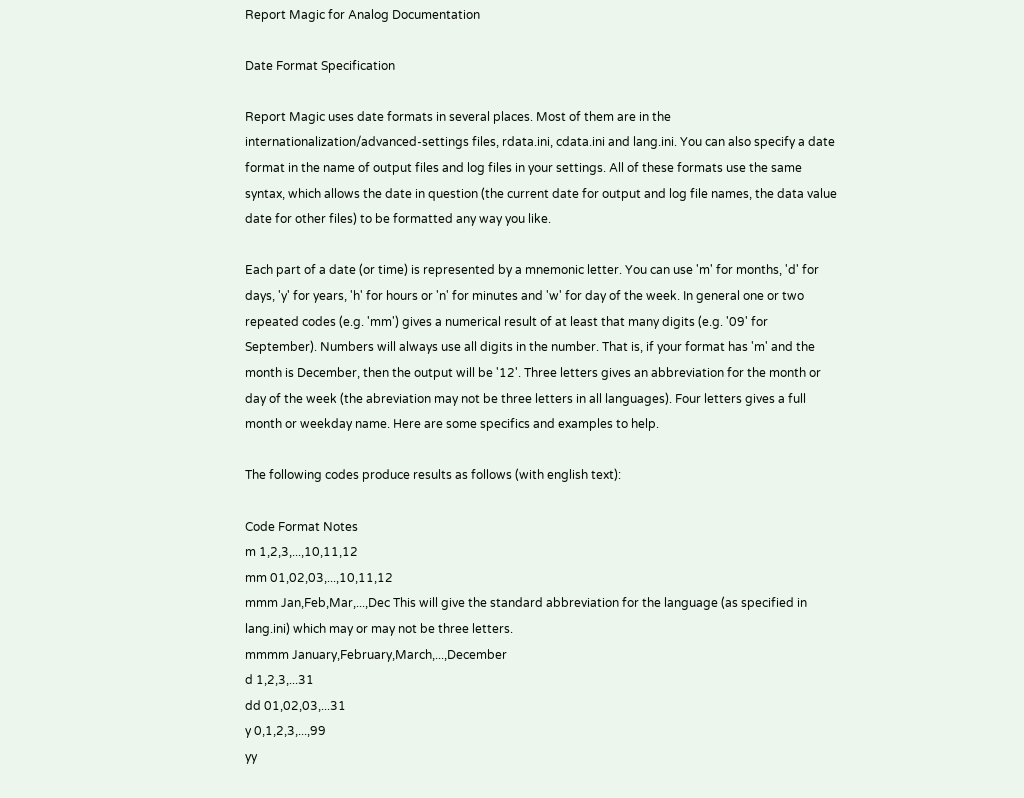Report Magic for Analog Documentation

Date Format Specification

Report Magic uses date formats in several places. Most of them are in the internationalization/advanced-settings files, rdata.ini, cdata.ini and lang.ini. You can also specify a date format in the name of output files and log files in your settings. All of these formats use the same syntax, which allows the date in question (the current date for output and log file names, the data value date for other files) to be formatted any way you like.

Each part of a date (or time) is represented by a mnemonic letter. You can use 'm' for months, 'd' for days, 'y' for years, 'h' for hours or 'n' for minutes and 'w' for day of the week. In general one or two repeated codes (e.g. 'mm') gives a numerical result of at least that many digits (e.g. '09' for September). Numbers will always use all digits in the number. That is, if your format has 'm' and the month is December, then the output will be '12'. Three letters gives an abbreviation for the month or day of the week (the abreviation may not be three letters in all languages). Four letters gives a full month or weekday name. Here are some specifics and examples to help.

The following codes produce results as follows (with english text):

Code Format Notes
m 1,2,3,...,10,11,12
mm 01,02,03,...,10,11,12
mmm Jan,Feb,Mar,...,Dec This will give the standard abbreviation for the language (as specified in lang.ini) which may or may not be three letters.
mmmm January,February,March,...,December
d 1,2,3,...31
dd 01,02,03,...31
y 0,1,2,3,...,99
yy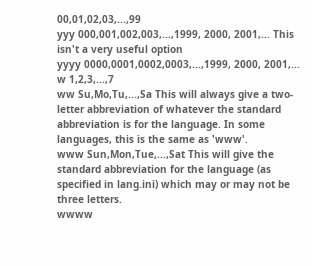00,01,02,03,...,99
yyy 000,001,002,003,...,1999, 2000, 2001,... This isn't a very useful option
yyyy 0000,0001,0002,0003,...,1999, 2000, 2001,...
w 1,2,3,...,7
ww Su,Mo,Tu,...,Sa This will always give a two-letter abbreviation of whatever the standard abbreviation is for the language. In some languages, this is the same as 'www'.
www Sun,Mon,Tue,...,Sat This will give the standard abbreviation for the language (as specified in lang.ini) which may or may not be three letters.
wwww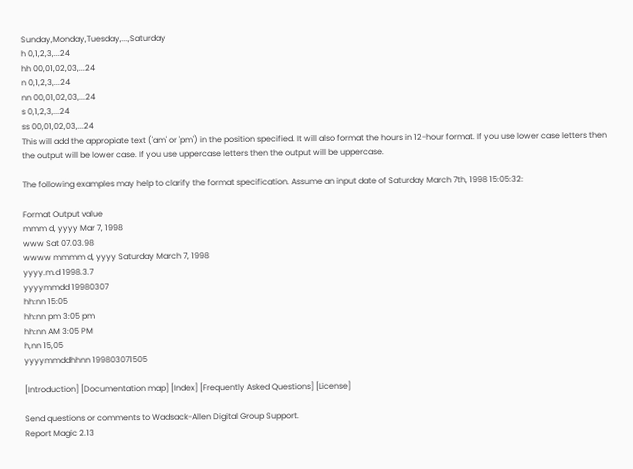Sunday,Monday,Tuesday,...,Saturday
h 0,1,2,3,...24
hh 00,01,02,03,...24
n 0,1,2,3,...24
nn 00,01,02,03,...24
s 0,1,2,3,...24
ss 00,01,02,03,...24
This will add the appropiate text ('am' or 'pm') in the position specified. It will also format the hours in 12-hour format. If you use lower case letters then the output will be lower case. If you use uppercase letters then the output will be uppercase.

The following examples may help to clarify the format specification. Assume an input date of Saturday March 7th, 1998 15:05:32:

Format Output value
mmm d, yyyy Mar 7, 1998
www Sat 07.03.98
wwww mmmm d, yyyy Saturday March 7, 1998
yyyy.m.d 1998.3.7
yyyymmdd 19980307
hh:nn 15:05
hh:nn pm 3:05 pm
hh:nn AM 3:05 PM
h,nn 15,05
yyyymmddhhnn 199803071505

[Introduction] [Documentation map] [Index] [Frequently Asked Questions] [License]

Send questions or comments to Wadsack-Allen Digital Group Support.
Report Magic 2.13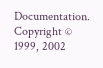Documentation. Copyright © 1999, 2002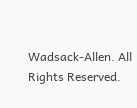Wadsack-Allen. All Rights Reserved.